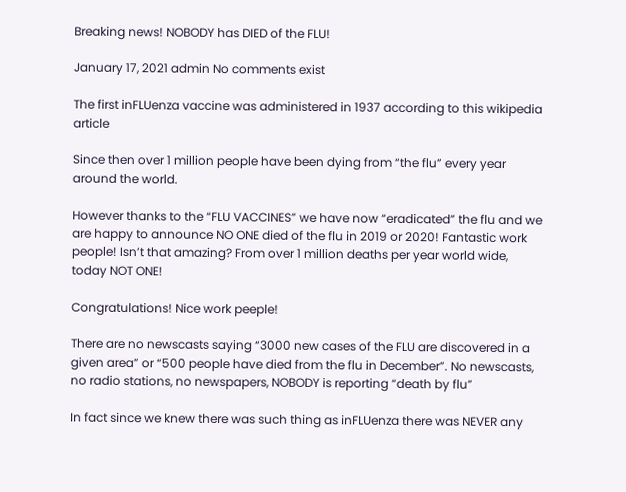Breaking news! NOBODY has DIED of the FLU!

January 17, 2021 admin No comments exist

The first inFLUenza vaccine was administered in 1937 according to this wikipedia article

Since then over 1 million people have been dying from “the flu” every year around the world.

However thanks to the “FLU VACCINES” we have now “eradicated” the flu and we are happy to announce NO ONE died of the flu in 2019 or 2020! Fantastic work people! Isn’t that amazing? From over 1 million deaths per year world wide, today NOT ONE!

Congratulations! Nice work peeple!

There are no newscasts saying “3000 new cases of the FLU are discovered in a given area” or “500 people have died from the flu in December”. No newscasts, no radio stations, no newspapers, NOBODY is reporting “death by flu”

In fact since we knew there was such thing as inFLUenza there was NEVER any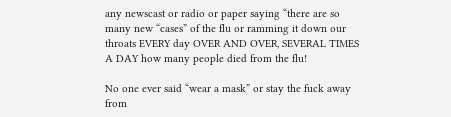any newscast or radio or paper saying “there are so many new “cases” of the flu or ramming it down our throats EVERY day OVER AND OVER, SEVERAL TIMES A DAY how many people died from the flu!

No one ever said “wear a mask” or stay the fuck away from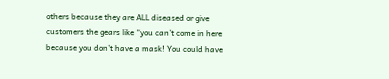others because they are ALL diseased or give customers the gears like “you can’t come in here because you don’t have a mask! You could have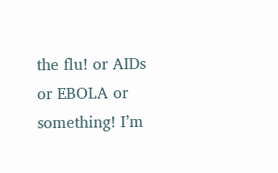the flu! or AIDs or EBOLA or something! I’m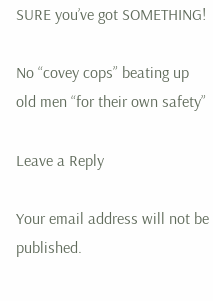SURE you’ve got SOMETHING!

No “covey cops” beating up old men “for their own safety”

Leave a Reply

Your email address will not be published.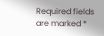Required fields are marked *